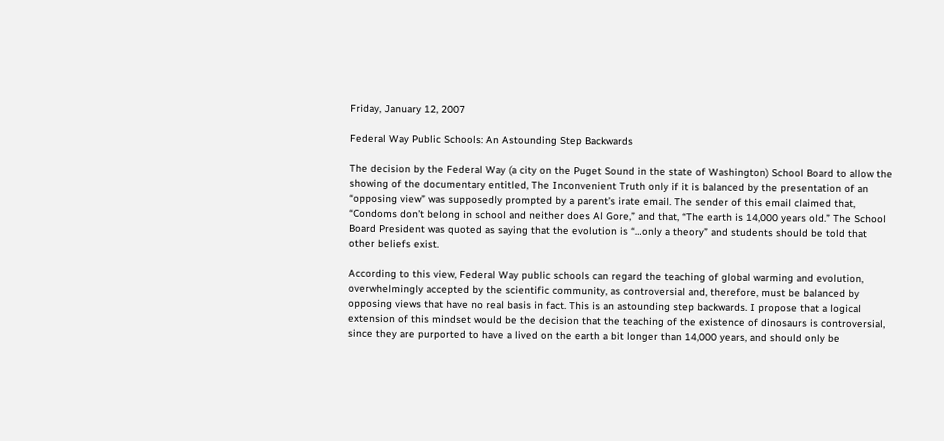Friday, January 12, 2007

Federal Way Public Schools: An Astounding Step Backwards

The decision by the Federal Way (a city on the Puget Sound in the state of Washington) School Board to allow the showing of the documentary entitled, The Inconvenient Truth only if it is balanced by the presentation of an “opposing view” was supposedly prompted by a parent’s irate email. The sender of this email claimed that, “Condoms don’t belong in school and neither does Al Gore,” and that, “The earth is 14,000 years old.” The School Board President was quoted as saying that the evolution is “…only a theory” and students should be told that other beliefs exist.

According to this view, Federal Way public schools can regard the teaching of global warming and evolution, overwhelmingly accepted by the scientific community, as controversial and, therefore, must be balanced by opposing views that have no real basis in fact. This is an astounding step backwards. I propose that a logical extension of this mindset would be the decision that the teaching of the existence of dinosaurs is controversial, since they are purported to have a lived on the earth a bit longer than 14,000 years, and should only be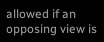allowed if an opposing view is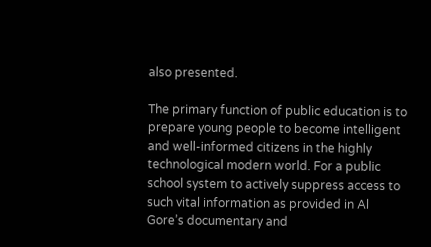also presented.

The primary function of public education is to prepare young people to become intelligent and well-informed citizens in the highly technological modern world. For a public school system to actively suppress access to such vital information as provided in Al Gore’s documentary and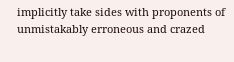implicitly take sides with proponents of unmistakably erroneous and crazed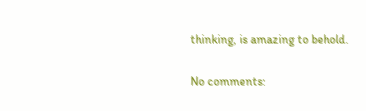thinking, is amazing to behold.

No comments: